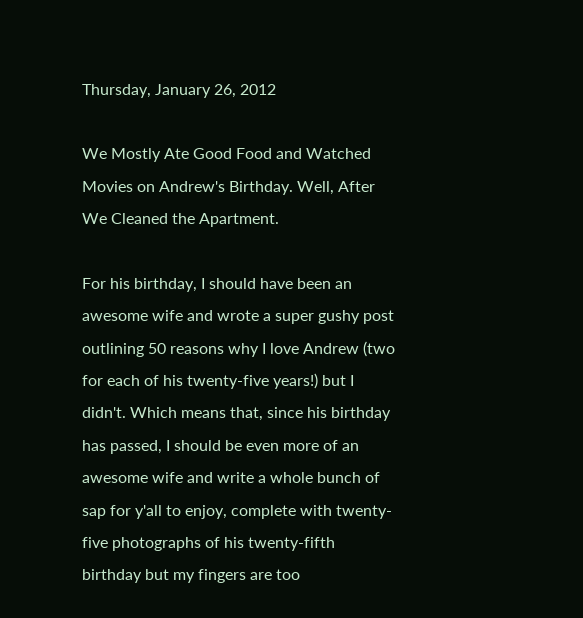Thursday, January 26, 2012

We Mostly Ate Good Food and Watched Movies on Andrew's Birthday. Well, After We Cleaned the Apartment.

For his birthday, I should have been an awesome wife and wrote a super gushy post outlining 50 reasons why I love Andrew (two for each of his twenty-five years!) but I didn't. Which means that, since his birthday has passed, I should be even more of an awesome wife and write a whole bunch of sap for y'all to enjoy, complete with twenty-five photographs of his twenty-fifth birthday but my fingers are too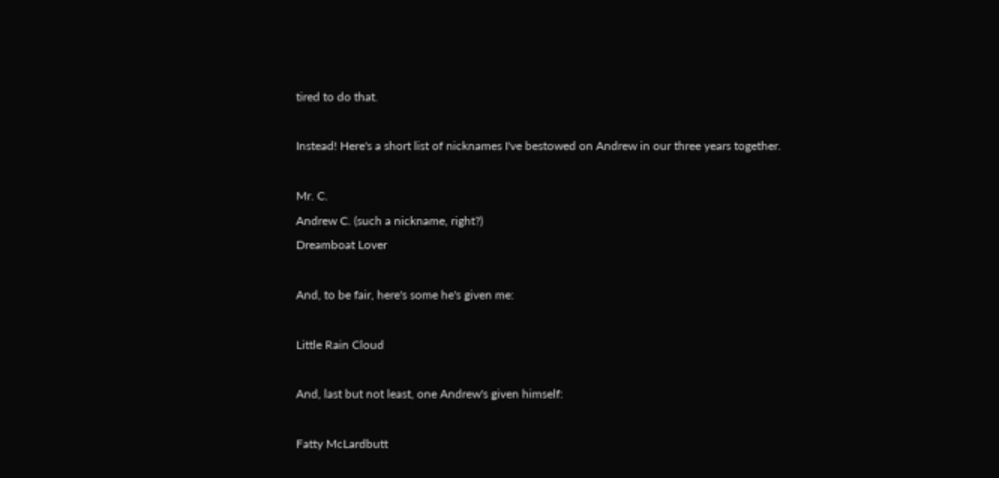tired to do that.

Instead! Here's a short list of nicknames I've bestowed on Andrew in our three years together.

Mr. C.
Andrew C. (such a nickname, right?)
Dreamboat Lover

And, to be fair, here's some he's given me:

Little Rain Cloud

And, last but not least, one Andrew's given himself:

Fatty McLardbutt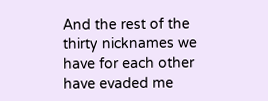And the rest of the thirty nicknames we have for each other have evaded me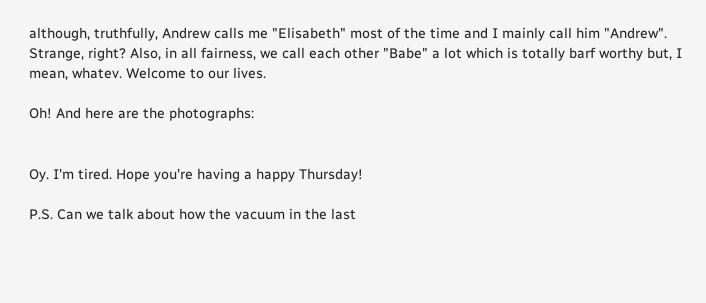although, truthfully, Andrew calls me "Elisabeth" most of the time and I mainly call him "Andrew". Strange, right? Also, in all fairness, we call each other "Babe" a lot which is totally barf worthy but, I mean, whatev. Welcome to our lives.

Oh! And here are the photographs:


Oy. I'm tired. Hope you're having a happy Thursday!

P.S. Can we talk about how the vacuum in the last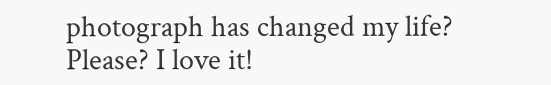photograph has changed my life? Please? I love it!